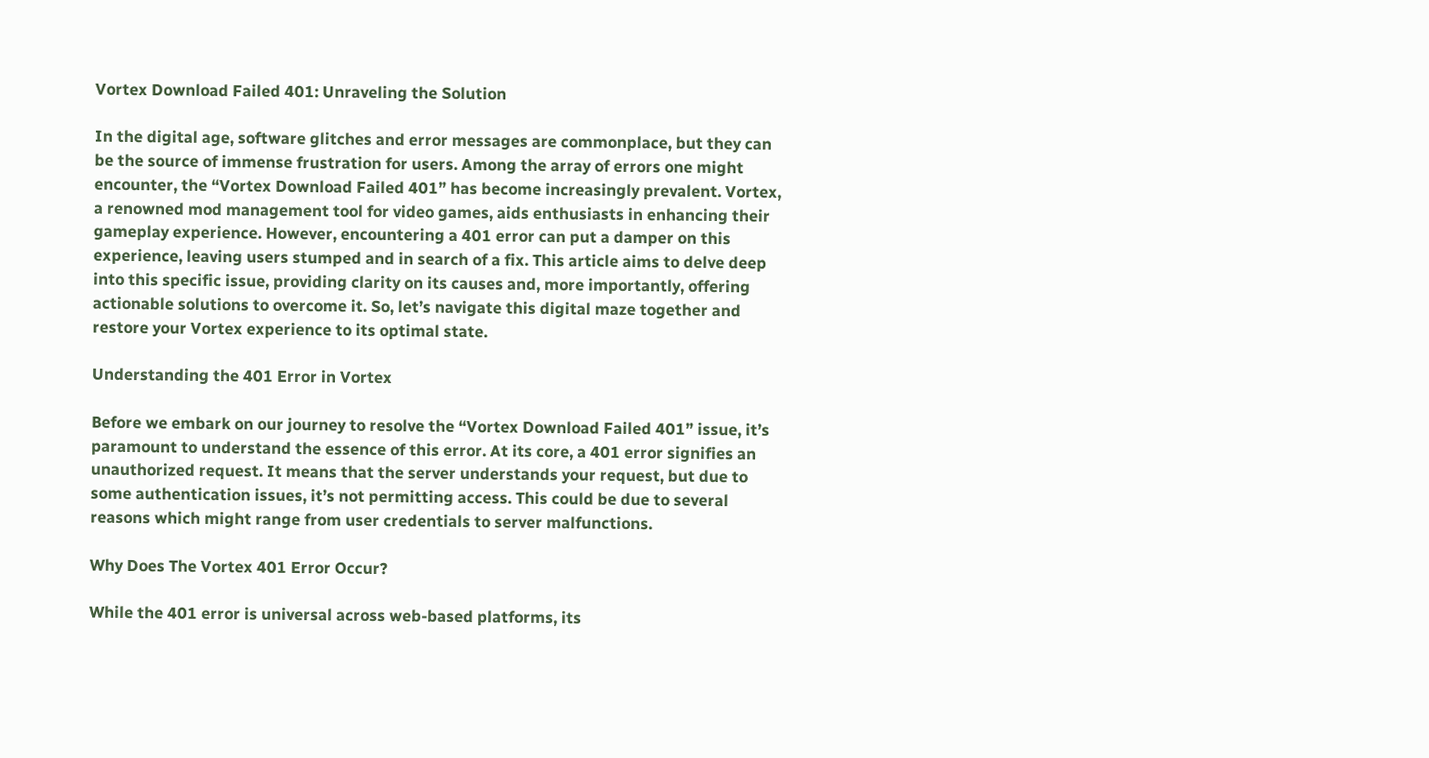Vortex Download Failed 401: Unraveling the Solution

In the digital age, software glitches and error messages are commonplace, but they can be the source of immense frustration for users. Among the array of errors one might encounter, the “Vortex Download Failed 401” has become increasingly prevalent. Vortex, a renowned mod management tool for video games, aids enthusiasts in enhancing their gameplay experience. However, encountering a 401 error can put a damper on this experience, leaving users stumped and in search of a fix. This article aims to delve deep into this specific issue, providing clarity on its causes and, more importantly, offering actionable solutions to overcome it. So, let’s navigate this digital maze together and restore your Vortex experience to its optimal state.

Understanding the 401 Error in Vortex

Before we embark on our journey to resolve the “Vortex Download Failed 401” issue, it’s paramount to understand the essence of this error. At its core, a 401 error signifies an unauthorized request. It means that the server understands your request, but due to some authentication issues, it’s not permitting access. This could be due to several reasons which might range from user credentials to server malfunctions.

Why Does The Vortex 401 Error Occur?

While the 401 error is universal across web-based platforms, its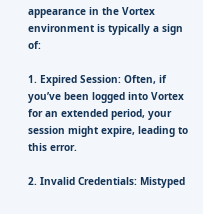appearance in the Vortex environment is typically a sign of:

1. Expired Session: Often, if you’ve been logged into Vortex for an extended period, your session might expire, leading to this error.

2. Invalid Credentials: Mistyped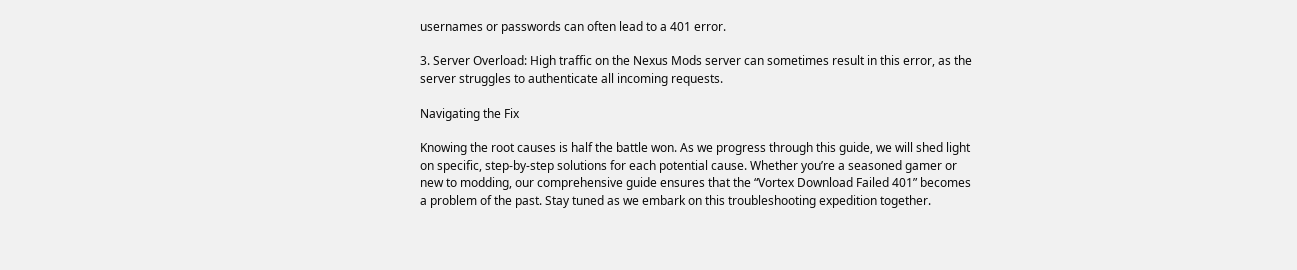usernames or passwords can often lead to a 401 error.

3. Server Overload: High traffic on the Nexus Mods server can sometimes result in this error, as the server struggles to authenticate all incoming requests.

Navigating the Fix

Knowing the root causes is half the battle won. As we progress through this guide, we will shed light on specific, step-by-step solutions for each potential cause. Whether you’re a seasoned gamer or new to modding, our comprehensive guide ensures that the “Vortex Download Failed 401” becomes a problem of the past. Stay tuned as we embark on this troubleshooting expedition together.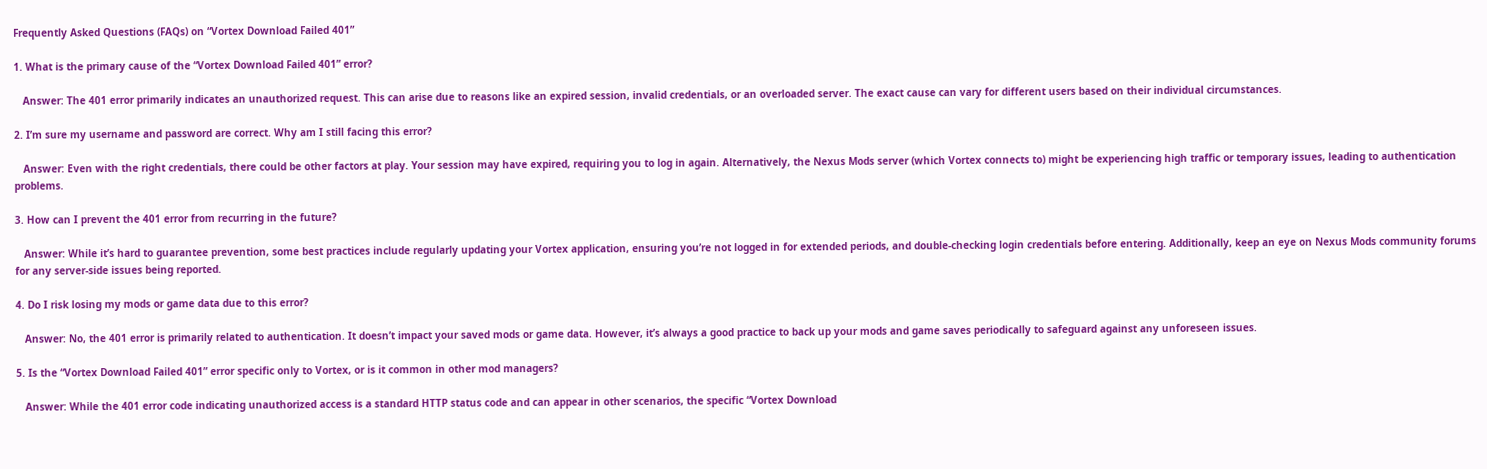Frequently Asked Questions (FAQs) on “Vortex Download Failed 401”

1. What is the primary cause of the “Vortex Download Failed 401” error?

   Answer: The 401 error primarily indicates an unauthorized request. This can arise due to reasons like an expired session, invalid credentials, or an overloaded server. The exact cause can vary for different users based on their individual circumstances.

2. I’m sure my username and password are correct. Why am I still facing this error?

   Answer: Even with the right credentials, there could be other factors at play. Your session may have expired, requiring you to log in again. Alternatively, the Nexus Mods server (which Vortex connects to) might be experiencing high traffic or temporary issues, leading to authentication problems.

3. How can I prevent the 401 error from recurring in the future?

   Answer: While it’s hard to guarantee prevention, some best practices include regularly updating your Vortex application, ensuring you’re not logged in for extended periods, and double-checking login credentials before entering. Additionally, keep an eye on Nexus Mods community forums for any server-side issues being reported.

4. Do I risk losing my mods or game data due to this error?

   Answer: No, the 401 error is primarily related to authentication. It doesn’t impact your saved mods or game data. However, it’s always a good practice to back up your mods and game saves periodically to safeguard against any unforeseen issues.

5. Is the “Vortex Download Failed 401” error specific only to Vortex, or is it common in other mod managers?

   Answer: While the 401 error code indicating unauthorized access is a standard HTTP status code and can appear in other scenarios, the specific “Vortex Download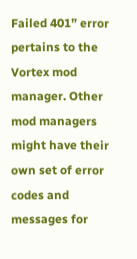Failed 401” error pertains to the Vortex mod manager. Other mod managers might have their own set of error codes and messages for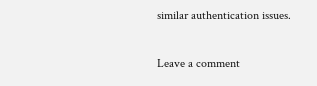similar authentication issues.

Leave a comment